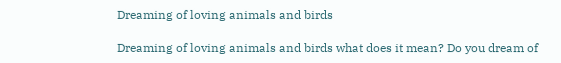Dreaming of loving animals and birds

Dreaming of loving animals and birds what does it mean? Do you dream of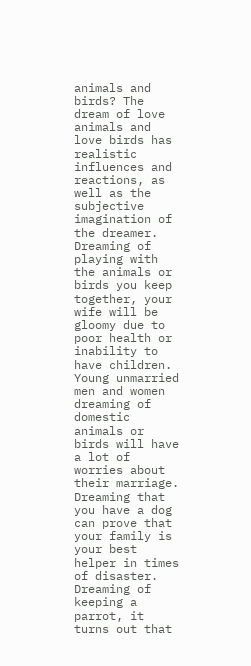animals and birds? The dream of love animals and love birds has realistic influences and reactions, as well as the subjective imagination of the dreamer. Dreaming of playing with the animals or birds you keep together, your wife will be gloomy due to poor health or inability to have children. Young unmarried men and women dreaming of domestic animals or birds will have a lot of worries about their marriage. Dreaming that you have a dog can prove that your family is your best helper in times of disaster. Dreaming of keeping a parrot, it turns out that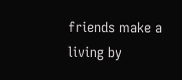friends make a living by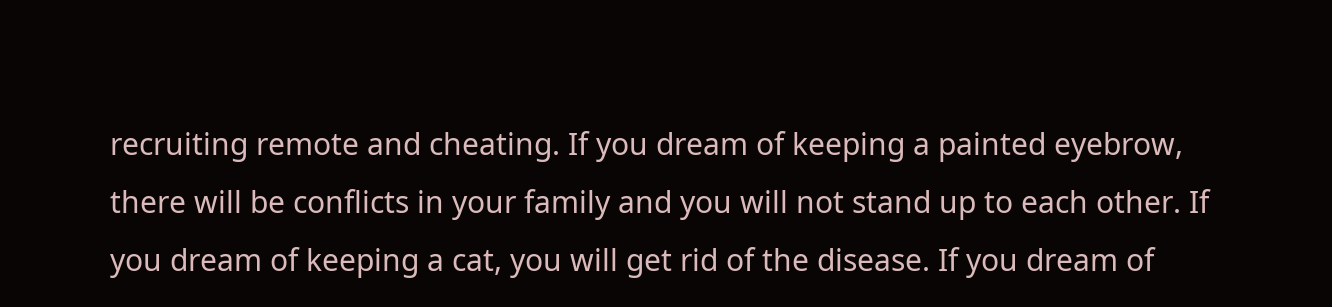recruiting remote and cheating. If you dream of keeping a painted eyebrow, there will be conflicts in your family and you will not stand up to each other. If you dream of keeping a cat, you will get rid of the disease. If you dream of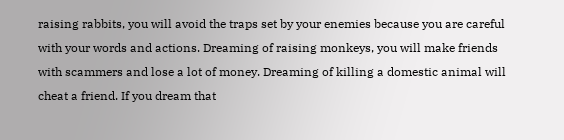raising rabbits, you will avoid the traps set by your enemies because you are careful with your words and actions. Dreaming of raising monkeys, you will make friends with scammers and lose a lot of money. Dreaming of killing a domestic animal will cheat a friend. If you dream that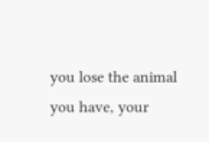you lose the animal you have, your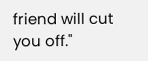friend will cut you off."